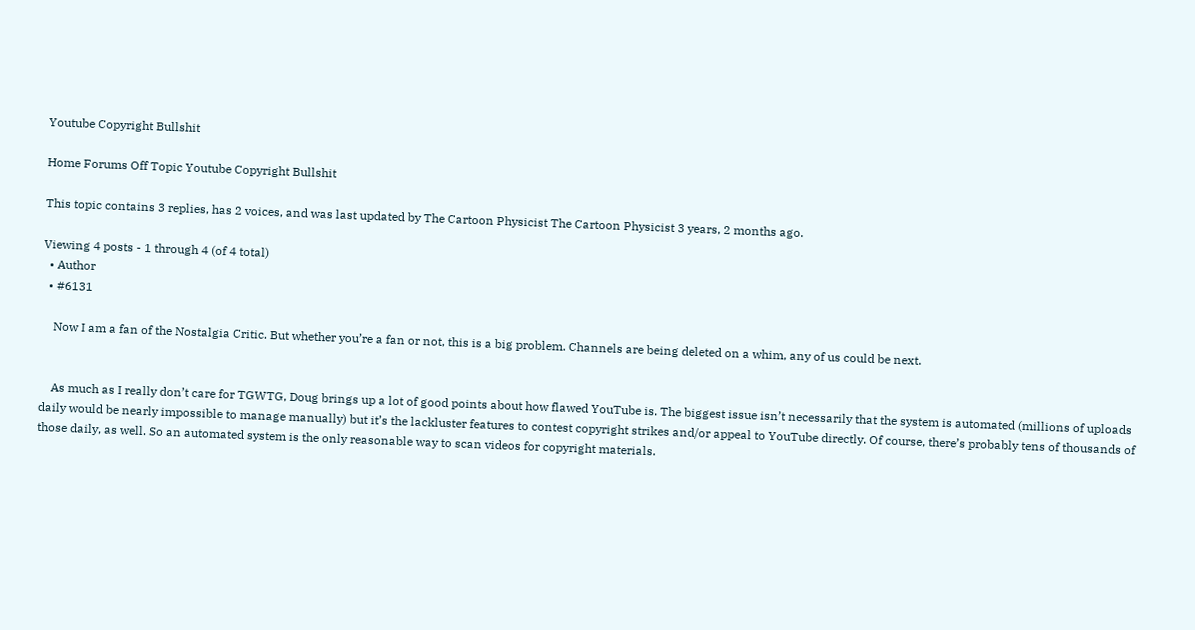Youtube Copyright Bullshit

Home Forums Off Topic Youtube Copyright Bullshit

This topic contains 3 replies, has 2 voices, and was last updated by The Cartoon Physicist The Cartoon Physicist 3 years, 2 months ago.

Viewing 4 posts - 1 through 4 (of 4 total)
  • Author
  • #6131

    Now I am a fan of the Nostalgia Critic. But whether you’re a fan or not, this is a big problem. Channels are being deleted on a whim, any of us could be next.


    As much as I really don’t care for TGWTG, Doug brings up a lot of good points about how flawed YouTube is. The biggest issue isn’t necessarily that the system is automated (millions of uploads daily would be nearly impossible to manage manually) but it’s the lackluster features to contest copyright strikes and/or appeal to YouTube directly. Of course, there’s probably tens of thousands of those daily, as well. So an automated system is the only reasonable way to scan videos for copyright materials.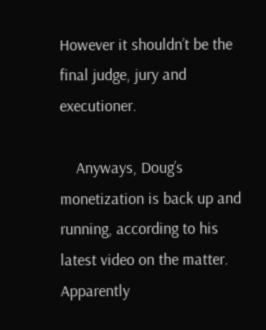However it shouldn’t be the final judge, jury and executioner.

    Anyways, Doug’s monetization is back up and running, according to his latest video on the matter. Apparently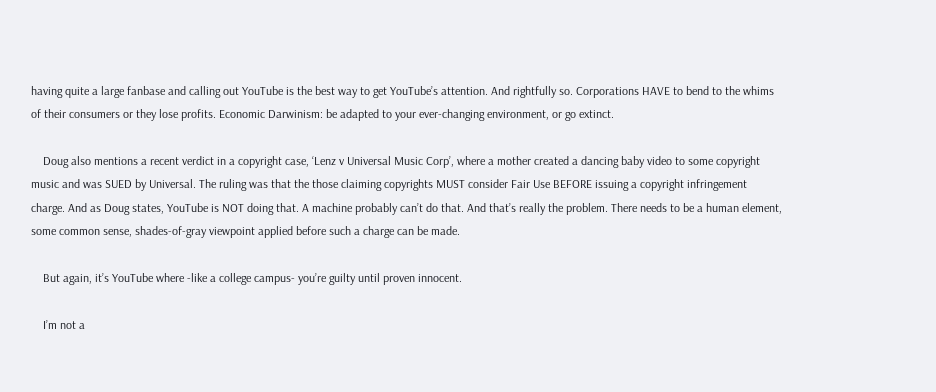having quite a large fanbase and calling out YouTube is the best way to get YouTube’s attention. And rightfully so. Corporations HAVE to bend to the whims of their consumers or they lose profits. Economic Darwinism: be adapted to your ever-changing environment, or go extinct.

    Doug also mentions a recent verdict in a copyright case, ‘Lenz v Universal Music Corp’, where a mother created a dancing baby video to some copyright music and was SUED by Universal. The ruling was that the those claiming copyrights MUST consider Fair Use BEFORE issuing a copyright infringement charge. And as Doug states, YouTube is NOT doing that. A machine probably can’t do that. And that’s really the problem. There needs to be a human element, some common sense, shades-of-gray viewpoint applied before such a charge can be made.

    But again, it’s YouTube where -like a college campus- you’re guilty until proven innocent.

    I’m not a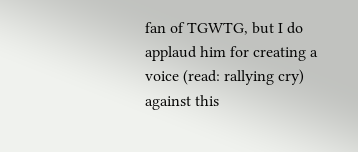fan of TGWTG, but I do applaud him for creating a voice (read: rallying cry) against this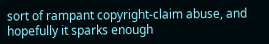sort of rampant copyright-claim abuse, and hopefully it sparks enough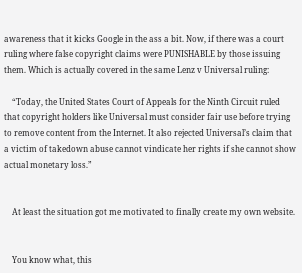awareness that it kicks Google in the ass a bit. Now, if there was a court ruling where false copyright claims were PUNISHABLE by those issuing them. Which is actually covered in the same Lenz v Universal ruling:

    “Today, the United States Court of Appeals for the Ninth Circuit ruled that copyright holders like Universal must consider fair use before trying to remove content from the Internet. It also rejected Universal’s claim that a victim of takedown abuse cannot vindicate her rights if she cannot show actual monetary loss.”


    At least the situation got me motivated to finally create my own website.


    You know what, this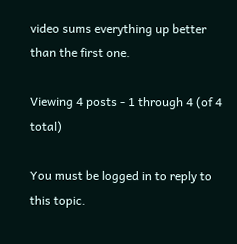video sums everything up better than the first one.

Viewing 4 posts - 1 through 4 (of 4 total)

You must be logged in to reply to this topic.